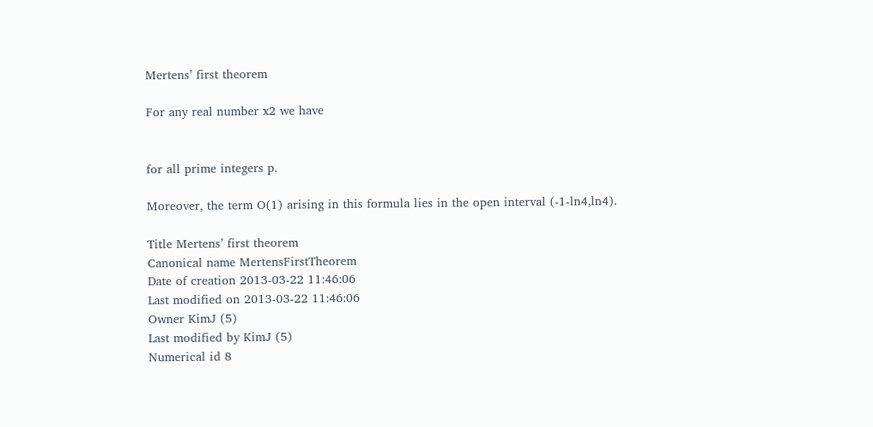Mertens’ first theorem

For any real number x2 we have


for all prime integers p.

Moreover, the term O(1) arising in this formula lies in the open interval (-1-ln4,ln4).

Title Mertens’ first theorem
Canonical name MertensFirstTheorem
Date of creation 2013-03-22 11:46:06
Last modified on 2013-03-22 11:46:06
Owner KimJ (5)
Last modified by KimJ (5)
Numerical id 8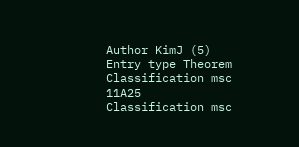Author KimJ (5)
Entry type Theorem
Classification msc 11A25
Classification msc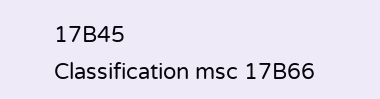17B45
Classification msc 17B66